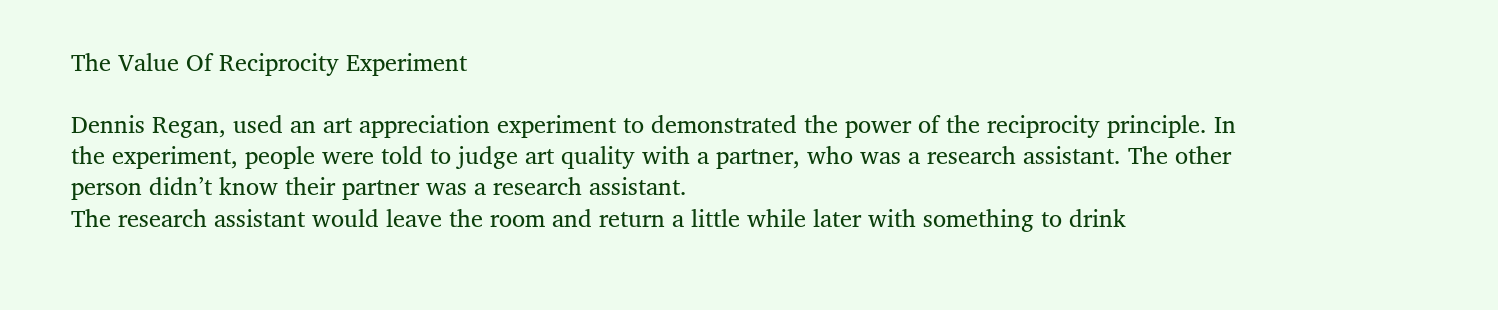The Value Of Reciprocity Experiment

Dennis Regan, used an art appreciation experiment to demonstrated the power of the reciprocity principle. In the experiment, people were told to judge art quality with a partner, who was a research assistant. The other person didn’t know their partner was a research assistant.
The research assistant would leave the room and return a little while later with something to drink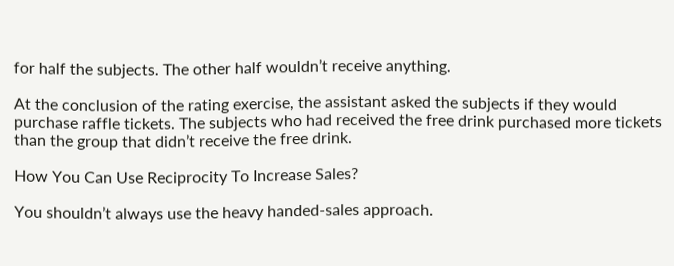for half the subjects. The other half wouldn’t receive anything.

At the conclusion of the rating exercise, the assistant asked the subjects if they would purchase raffle tickets. The subjects who had received the free drink purchased more tickets than the group that didn’t receive the free drink.

How You Can Use Reciprocity To Increase Sales?

You shouldn’t always use the heavy handed-sales approach.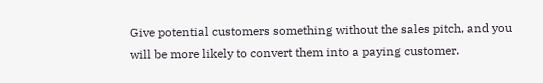Give potential customers something without the sales pitch, and you will be more likely to convert them into a paying customer.